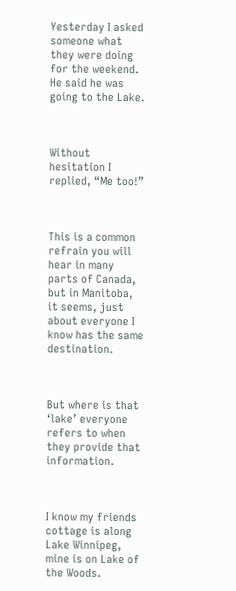Yesterday I asked someone what they were doing for the weekend. He said he was going to the Lake.



Without hesitation I replied, “Me too!”



This is a common refrain you will hear in many parts of Canada, but in Manitoba, it seems, just about everyone I know has the same destination.



But where is that ‘lake’ everyone refers to when they provide that information.



I know my friends cottage is along Lake Winnipeg, mine is on Lake of the Woods.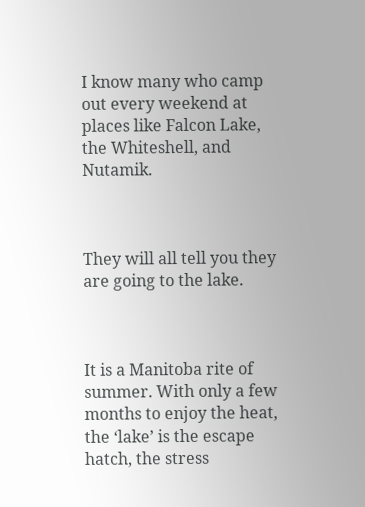I know many who camp out every weekend at places like Falcon Lake, the Whiteshell, and Nutamik.



They will all tell you they are going to the lake.



It is a Manitoba rite of summer. With only a few months to enjoy the heat, the ‘lake’ is the escape hatch, the stress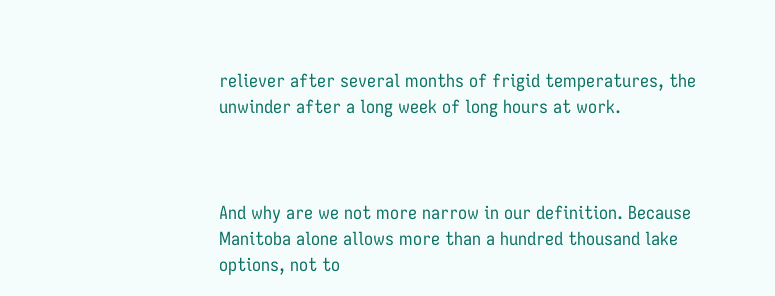reliever after several months of frigid temperatures, the unwinder after a long week of long hours at work.



And why are we not more narrow in our definition. Because Manitoba alone allows more than a hundred thousand lake options, not to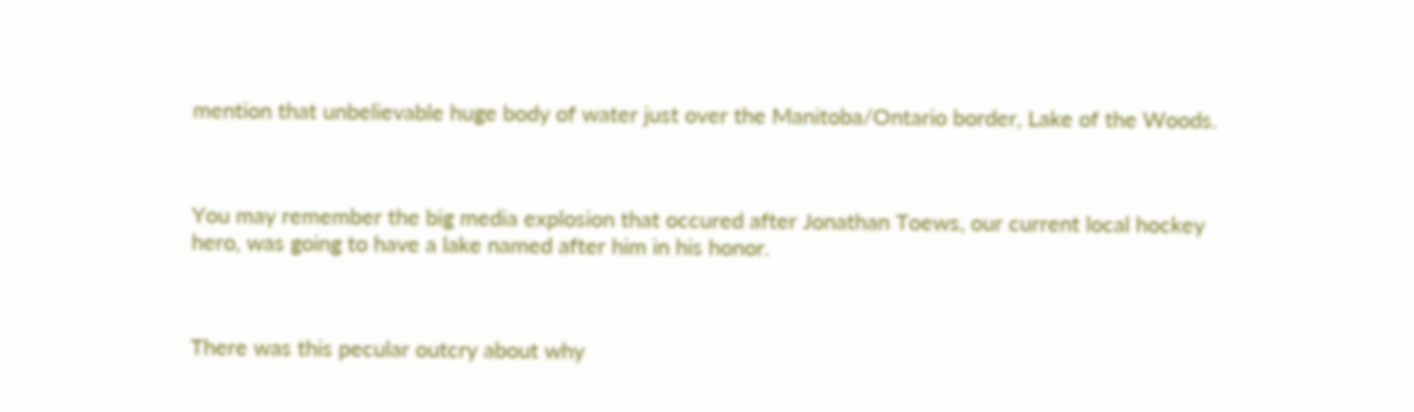mention that unbelievable huge body of water just over the Manitoba/Ontario border, Lake of the Woods.



You may remember the big media explosion that occured after Jonathan Toews, our current local hockey hero, was going to have a lake named after him in his honor.



There was this pecular outcry about why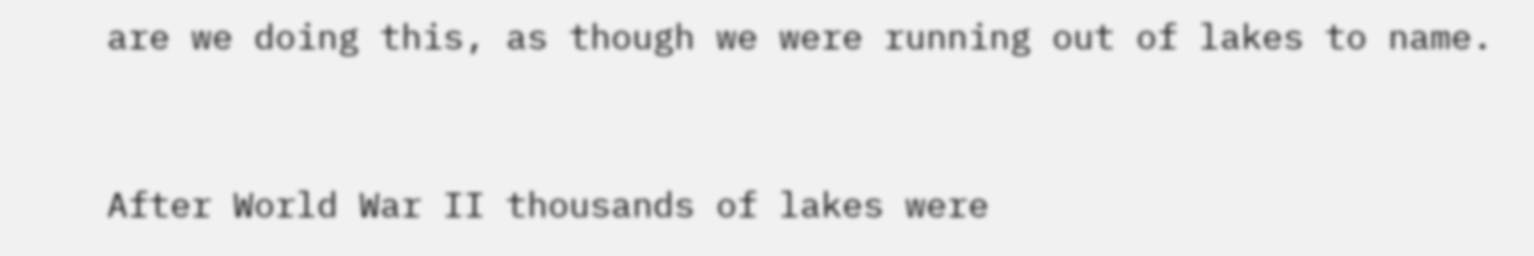are we doing this, as though we were running out of lakes to name.



After World War II thousands of lakes were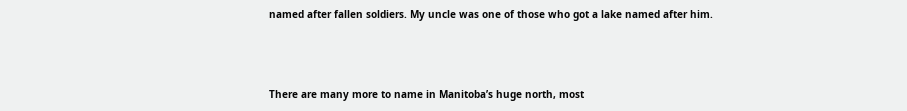named after fallen soldiers. My uncle was one of those who got a lake named after him.



There are many more to name in Manitoba’s huge north, most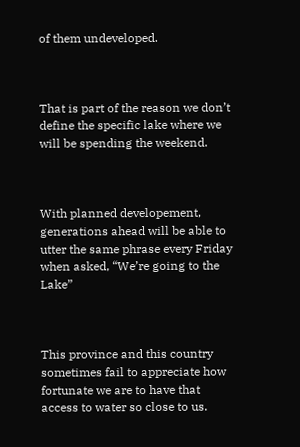of them undeveloped.



That is part of the reason we don’t define the specific lake where we will be spending the weekend.



With planned developement, generations ahead will be able to utter the same phrase every Friday when asked, “We’re going to the Lake”



This province and this country sometimes fail to appreciate how fortunate we are to have that access to water so close to us.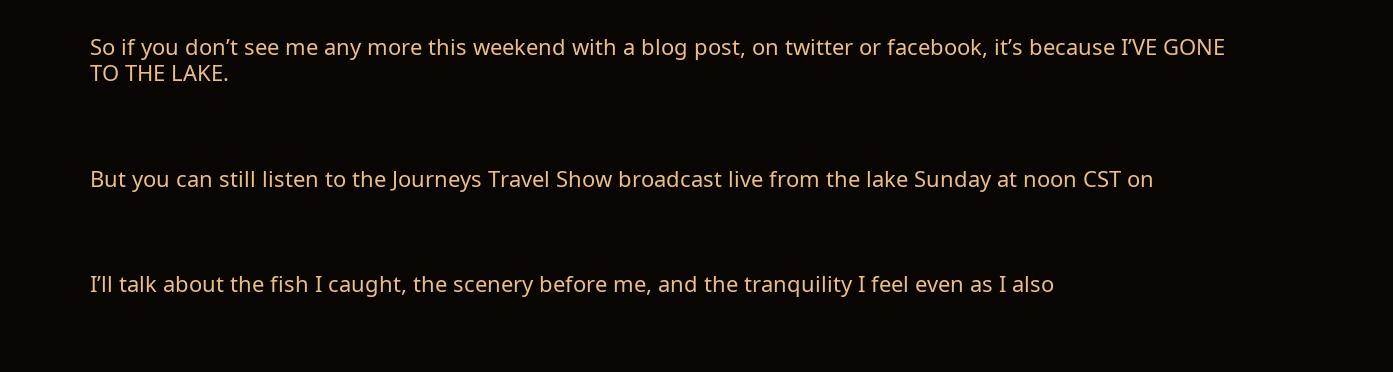So if you don’t see me any more this weekend with a blog post, on twitter or facebook, it’s because I’VE GONE TO THE LAKE.



But you can still listen to the Journeys Travel Show broadcast live from the lake Sunday at noon CST on



I’ll talk about the fish I caught, the scenery before me, and the tranquility I feel even as I also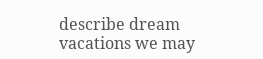describe dream vacations we may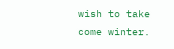wish to take come winter.